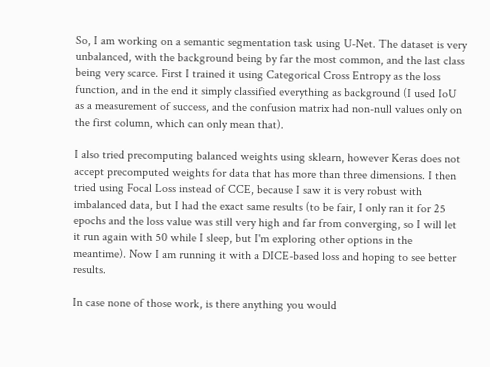So, I am working on a semantic segmentation task using U-Net. The dataset is very unbalanced, with the background being by far the most common, and the last class being very scarce. First I trained it using Categorical Cross Entropy as the loss function, and in the end it simply classified everything as background (I used IoU as a measurement of success, and the confusion matrix had non-null values only on the first column, which can only mean that).

I also tried precomputing balanced weights using sklearn, however Keras does not accept precomputed weights for data that has more than three dimensions. I then tried using Focal Loss instead of CCE, because I saw it is very robust with imbalanced data, but I had the exact same results (to be fair, I only ran it for 25 epochs and the loss value was still very high and far from converging, so I will let it run again with 50 while I sleep, but I'm exploring other options in the meantime). Now I am running it with a DICE-based loss and hoping to see better results.

In case none of those work, is there anything you would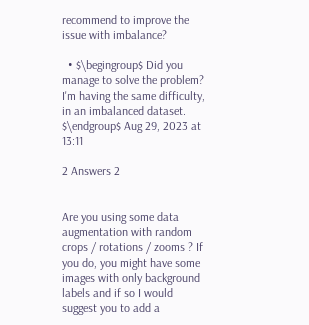recommend to improve the issue with imbalance?

  • $\begingroup$ Did you manage to solve the problem? I'm having the same difficulty, in an imbalanced dataset. $\endgroup$ Aug 29, 2023 at 13:11

2 Answers 2


Are you using some data augmentation with random crops / rotations / zooms ? If you do, you might have some images with only background labels and if so I would suggest you to add a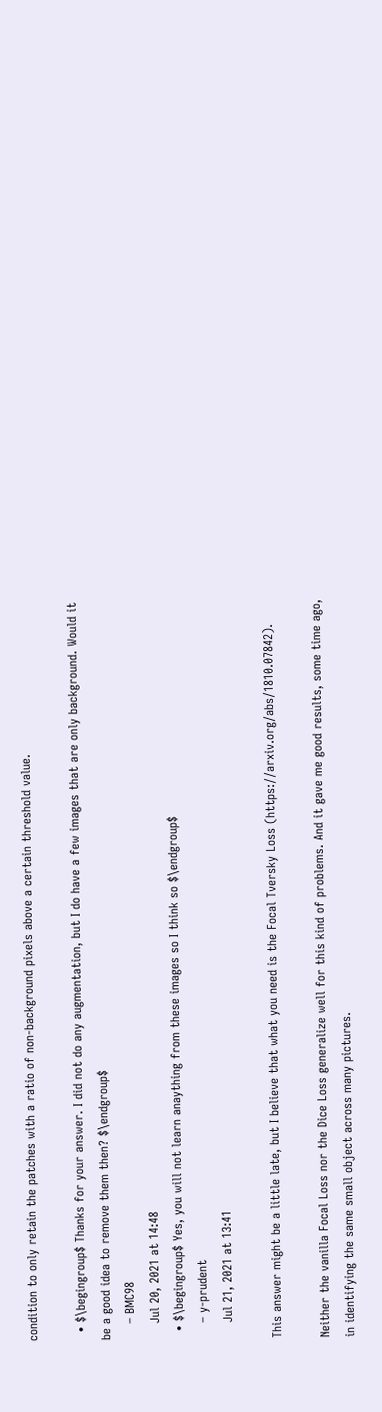condition to only retain the patches with a ratio of non-background pixels above a certain threshold value.

  • $\begingroup$ Thanks for your answer. I did not do any augmentation, but I do have a few images that are only background. Would it be a good idea to remove them then? $\endgroup$
    – BMC98
    Jul 20, 2021 at 14:48
  • $\begingroup$ Yes, you will not learn anaything from these images so I think so $\endgroup$
    – y-prudent
    Jul 21, 2021 at 13:41

This answer might be a little late, but I believe that what you need is the Focal Tversky Loss (https://arxiv.org/abs/1810.07842).

Neither the vanilla Focal Loss nor the Dice Loss generalize well for this kind of problems. And it gave me good results, some time ago, in identifying the same small object across many pictures.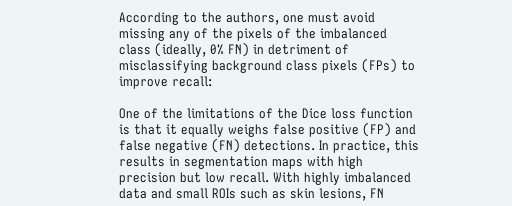According to the authors, one must avoid missing any of the pixels of the imbalanced class (ideally, 0% FN) in detriment of misclassifying background class pixels (FPs) to improve recall:

One of the limitations of the Dice loss function is that it equally weighs false positive (FP) and false negative (FN) detections. In practice, this results in segmentation maps with high precision but low recall. With highly imbalanced data and small ROIs such as skin lesions, FN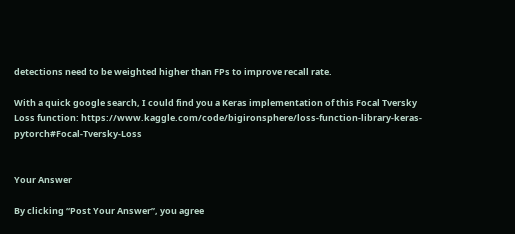detections need to be weighted higher than FPs to improve recall rate.

With a quick google search, I could find you a Keras implementation of this Focal Tversky Loss function: https://www.kaggle.com/code/bigironsphere/loss-function-library-keras-pytorch#Focal-Tversky-Loss


Your Answer

By clicking “Post Your Answer”, you agree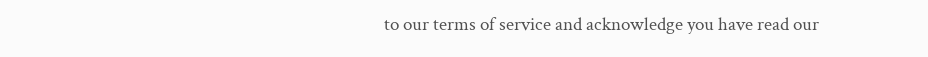to our terms of service and acknowledge you have read our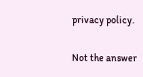privacy policy.

Not the answer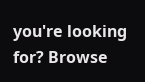you're looking for? Browse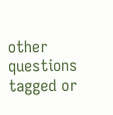other questions tagged or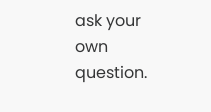ask your own question.